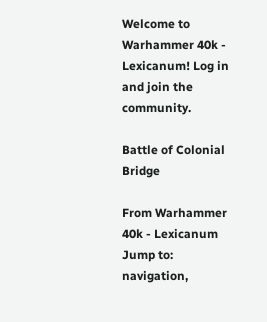Welcome to Warhammer 40k - Lexicanum! Log in and join the community.

Battle of Colonial Bridge

From Warhammer 40k - Lexicanum
Jump to: navigation,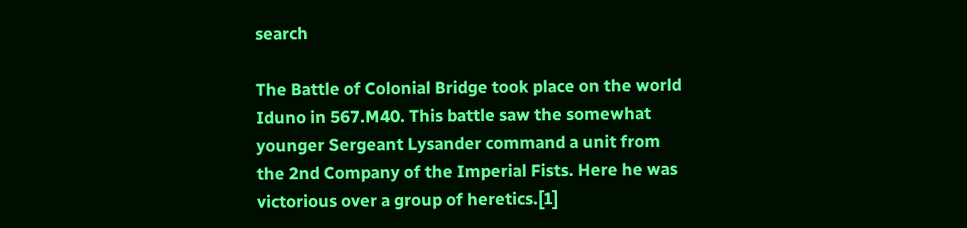search

The Battle of Colonial Bridge took place on the world Iduno in 567.M40. This battle saw the somewhat younger Sergeant Lysander command a unit from the 2nd Company of the Imperial Fists. Here he was victorious over a group of heretics.[1]